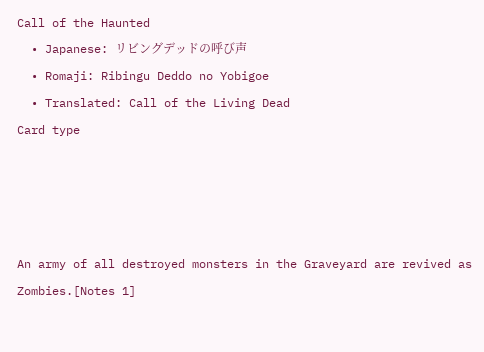Call of the Haunted
  • Japanese: リビングデッドの呼び声
  • Romaji: Ribingu Deddo no Yobigoe
  • Translated: Call of the Living Dead
Card type




An army of all destroyed monsters in the Graveyard are revived as Zombies.[Notes 1]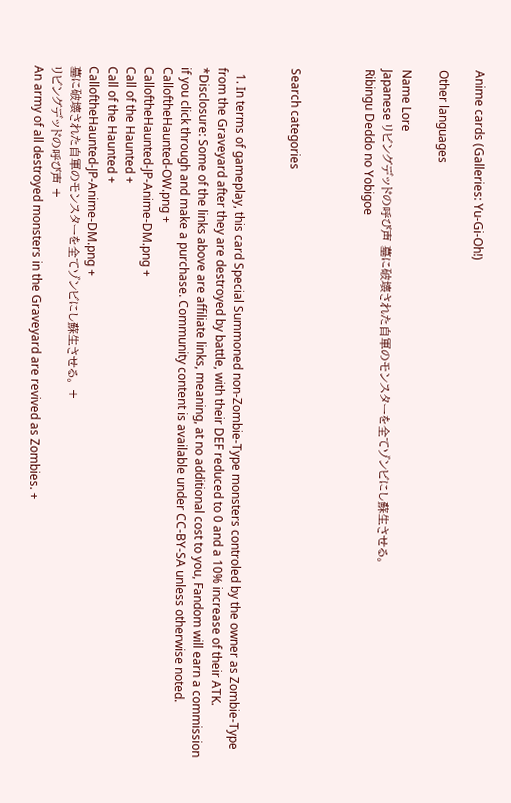Anime cards (Galleries: Yu-Gi-Oh!)

Other languages

Name Lore
Japanese リビングデッドの呼び声 墓に破壊された自軍のモンスターを全てゾンビにし蘇生させる。
Ribingu Deddo no Yobigoe



Search categories


  1. In terms of gameplay, this card Special Summoned non-Zombie-Type monsters controled by the owner as Zombie-Type from the Graveyard after they are destroyed by battle, with their DEF reduced to 0 and a 10% increase of their ATK.
*Disclosure: Some of the links above are affiliate links, meaning, at no additional cost to you, Fandom will earn a commission if you click through and make a purchase. Community content is available under CC-BY-SA unless otherwise noted.
CalloftheHaunted-OW.png +
CalloftheHaunted-JP-Anime-DM.png +
Call of the Haunted +
Call of the Haunted +
CalloftheHaunted-JP-Anime-DM.png +
墓に破壊された自軍のモンスターを全てゾンビにし蘇生させる。 +
リビングデッドの呼び声 +
An army of all destroyed monsters in the Graveyard are revived as Zombies. +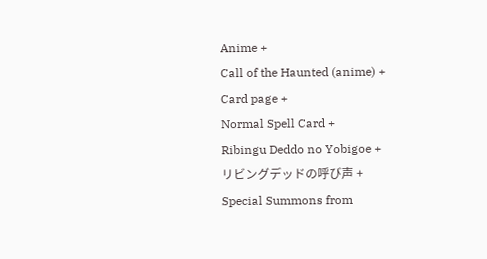Anime +
Call of the Haunted (anime) +
Card page +
Normal Spell Card +
Ribingu Deddo no Yobigoe +
リビングデッドの呼び声 +
Special Summons from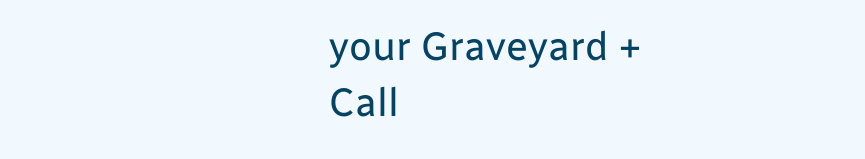your Graveyard +
Call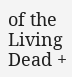of the Living Dead +